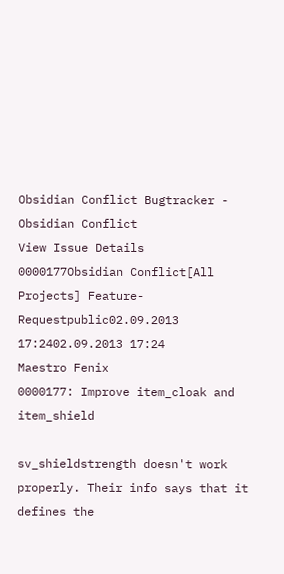Obsidian Conflict Bugtracker - Obsidian Conflict
View Issue Details
0000177Obsidian Conflict[All Projects] Feature-Requestpublic02.09.2013 17:2402.09.2013 17:24
Maestro Fenix
0000177: Improve item_cloak and item_shield

sv_shieldstrength doesn't work properly. Their info says that it defines the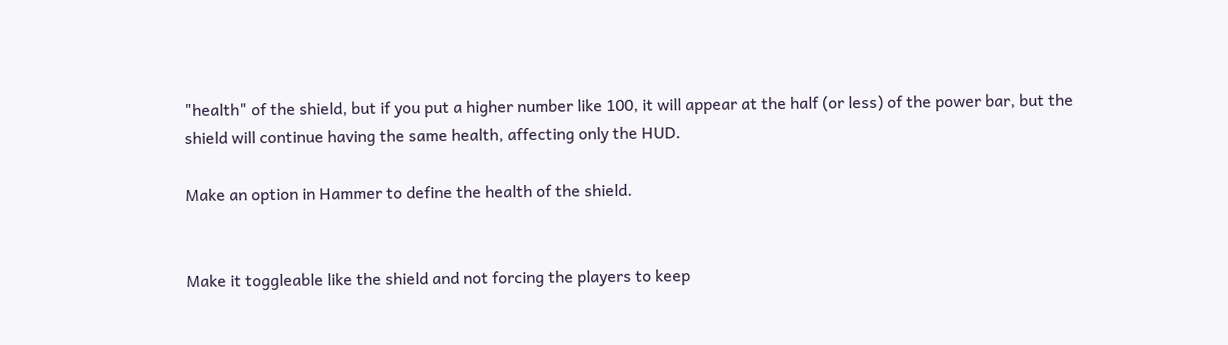"health" of the shield, but if you put a higher number like 100, it will appear at the half (or less) of the power bar, but the shield will continue having the same health, affecting only the HUD.

Make an option in Hammer to define the health of the shield.


Make it toggleable like the shield and not forcing the players to keep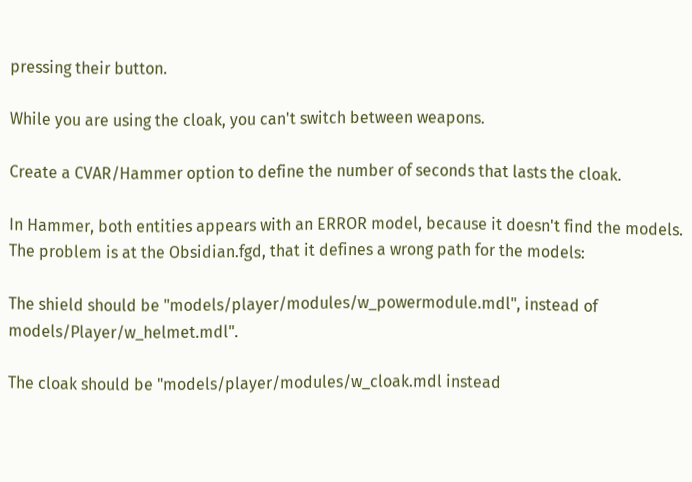pressing their button.

While you are using the cloak, you can't switch between weapons.

Create a CVAR/Hammer option to define the number of seconds that lasts the cloak.

In Hammer, both entities appears with an ERROR model, because it doesn't find the models. The problem is at the Obsidian.fgd, that it defines a wrong path for the models:

The shield should be "models/player/modules/w_powermodule.mdl", instead of models/Player/w_helmet.mdl".

The cloak should be "models/player/modules/w_cloak.mdl instead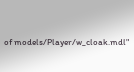of models/Player/w_cloak.mdl"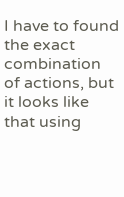I have to found the exact combination of actions, but it looks like that using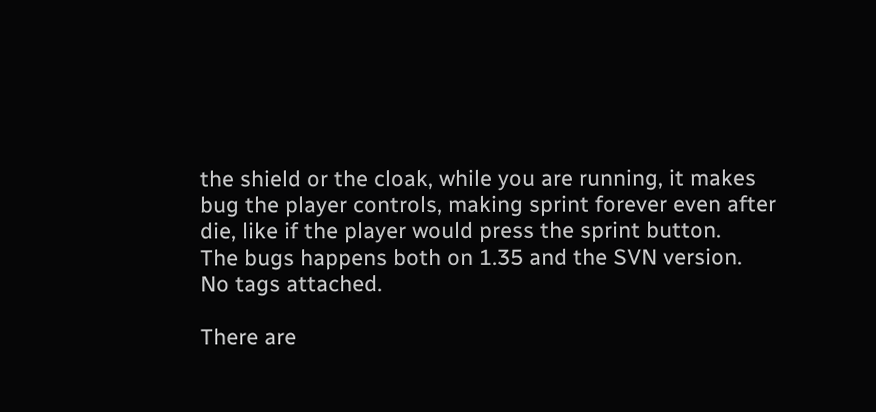the shield or the cloak, while you are running, it makes bug the player controls, making sprint forever even after die, like if the player would press the sprint button.
The bugs happens both on 1.35 and the SVN version.
No tags attached.

There are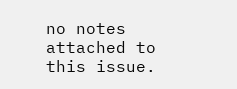no notes attached to this issue.